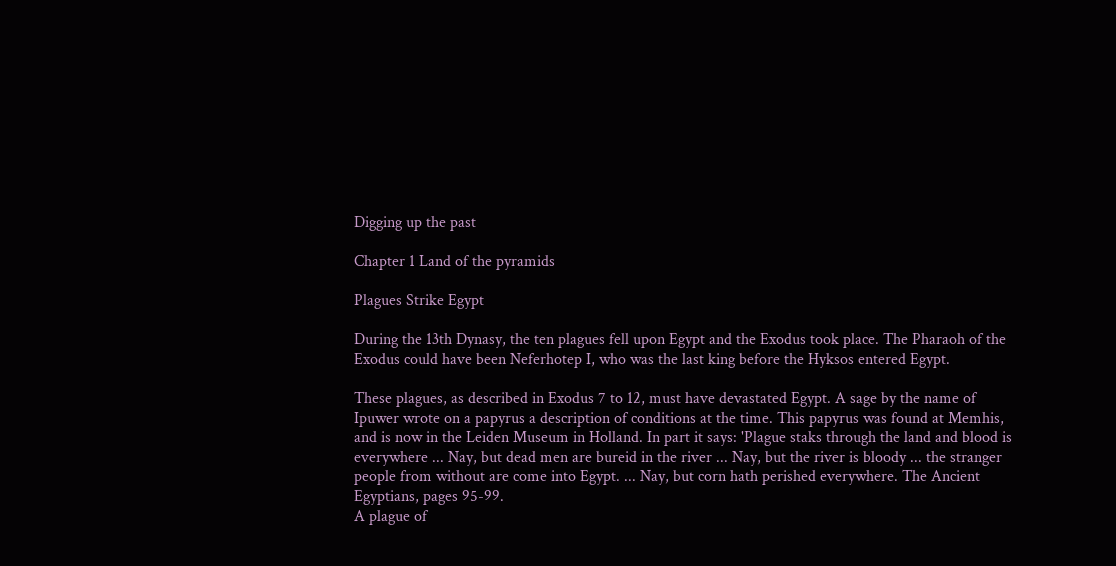Digging up the past

Chapter 1 Land of the pyramids

Plagues Strike Egypt

During the 13th Dynasy, the ten plagues fell upon Egypt and the Exodus took place. The Pharaoh of the Exodus could have been Neferhotep I, who was the last king before the Hyksos entered Egypt.

These plagues, as described in Exodus 7 to 12, must have devastated Egypt. A sage by the name of Ipuwer wrote on a papyrus a description of conditions at the time. This papyrus was found at Memhis, and is now in the Leiden Museum in Holland. In part it says: 'Plague staks through the land and blood is everywhere ... Nay, but dead men are bureid in the river ... Nay, but the river is bloody ... the stranger people from without are come into Egypt. ... Nay, but corn hath perished everywhere. The Ancient Egyptians, pages 95-99.
A plague of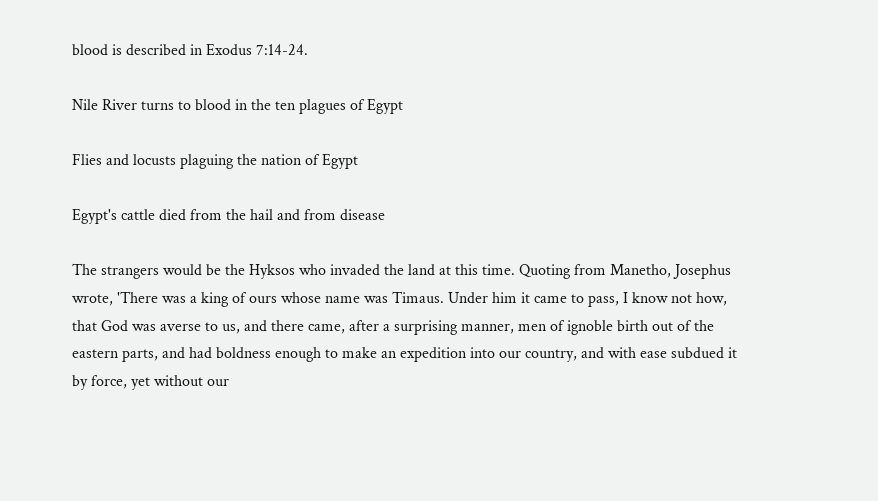blood is described in Exodus 7:14-24.

Nile River turns to blood in the ten plagues of Egypt

Flies and locusts plaguing the nation of Egypt

Egypt's cattle died from the hail and from disease

The strangers would be the Hyksos who invaded the land at this time. Quoting from Manetho, Josephus wrote, 'There was a king of ours whose name was Timaus. Under him it came to pass, I know not how, that God was averse to us, and there came, after a surprising manner, men of ignoble birth out of the eastern parts, and had boldness enough to make an expedition into our country, and with ease subdued it by force, yet without our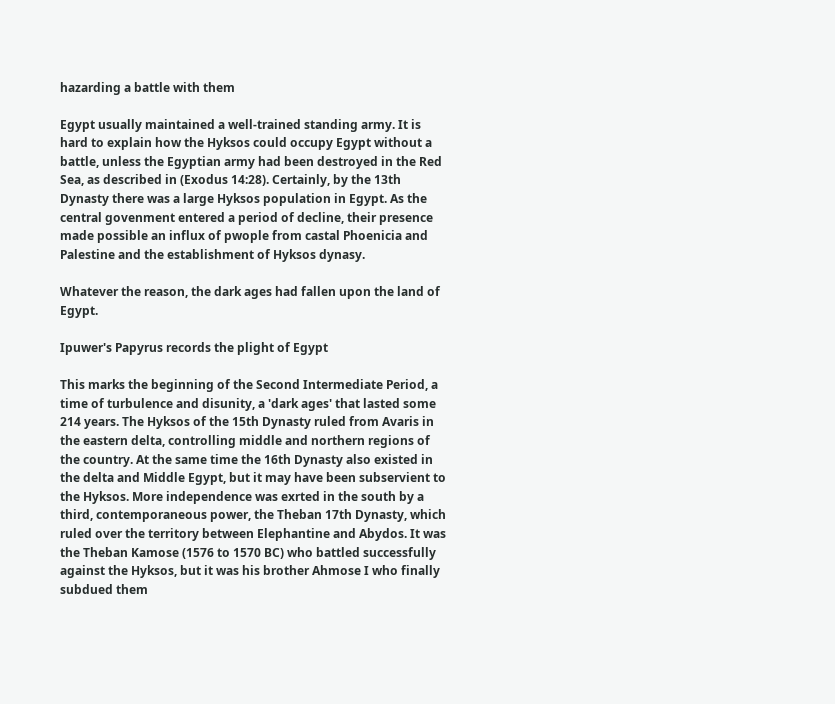hazarding a battle with them

Egypt usually maintained a well-trained standing army. It is hard to explain how the Hyksos could occupy Egypt without a battle, unless the Egyptian army had been destroyed in the Red Sea, as described in (Exodus 14:28). Certainly, by the 13th Dynasty there was a large Hyksos population in Egypt. As the central govenment entered a period of decline, their presence made possible an influx of pwople from castal Phoenicia and Palestine and the establishment of Hyksos dynasy.

Whatever the reason, the dark ages had fallen upon the land of Egypt.

Ipuwer's Papyrus records the plight of Egypt

This marks the beginning of the Second Intermediate Period, a time of turbulence and disunity, a 'dark ages' that lasted some 214 years. The Hyksos of the 15th Dynasty ruled from Avaris in the eastern delta, controlling middle and northern regions of the country. At the same time the 16th Dynasty also existed in the delta and Middle Egypt, but it may have been subservient to the Hyksos. More independence was exrted in the south by a third, contemporaneous power, the Theban 17th Dynasty, which ruled over the territory between Elephantine and Abydos. It was the Theban Kamose (1576 to 1570 BC) who battled successfully against the Hyksos, but it was his brother Ahmose I who finally subdued them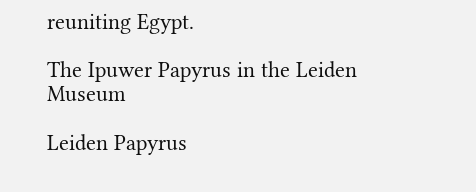reuniting Egypt.

The Ipuwer Papyrus in the Leiden Museum

Leiden Papyrus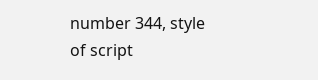number 344, style of script